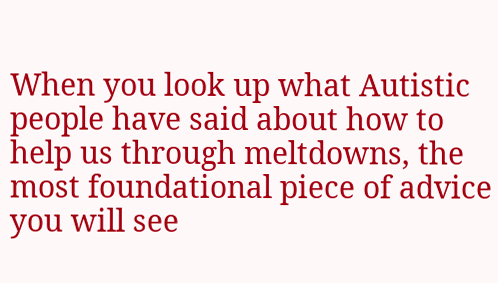When you look up what Autistic people have said about how to help us through meltdowns, the most foundational piece of advice you will see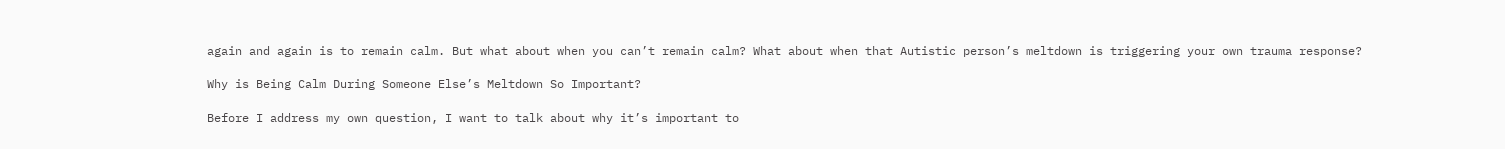again and again is to remain calm. But what about when you can’t remain calm? What about when that Autistic person’s meltdown is triggering your own trauma response?

Why is Being Calm During Someone Else’s Meltdown So Important?

Before I address my own question, I want to talk about why it’s important to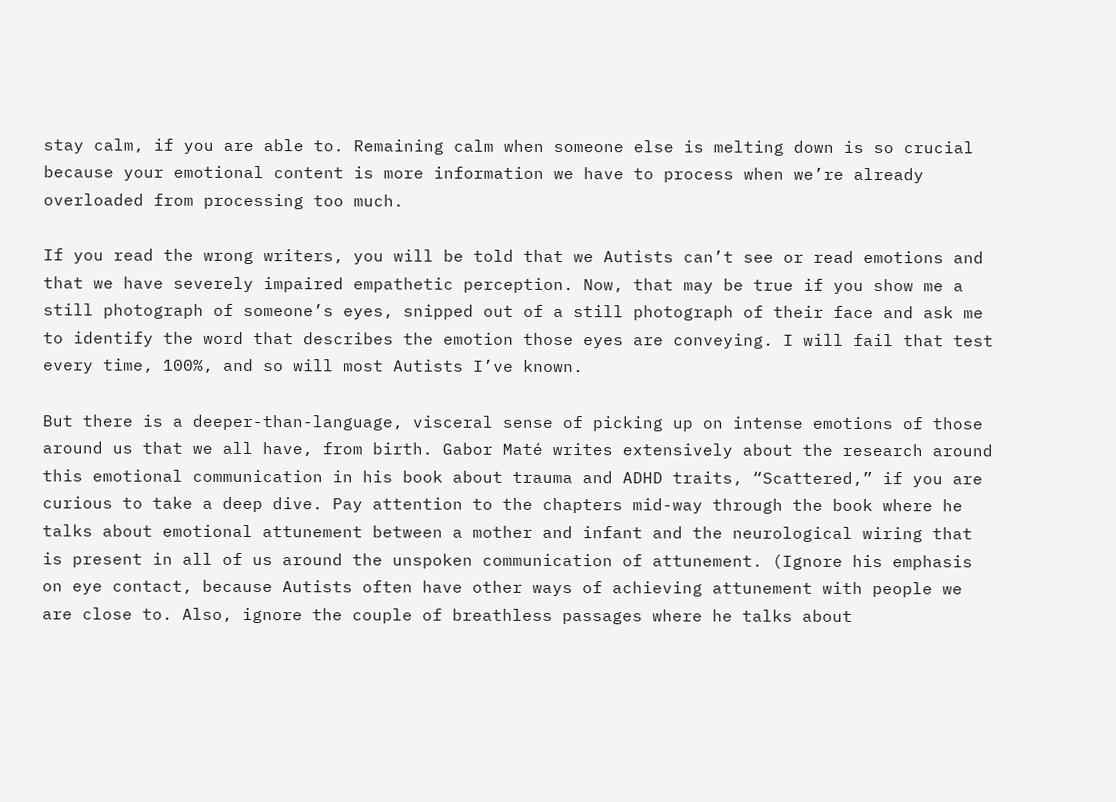stay calm, if you are able to. Remaining calm when someone else is melting down is so crucial because your emotional content is more information we have to process when we’re already overloaded from processing too much.

If you read the wrong writers, you will be told that we Autists can’t see or read emotions and that we have severely impaired empathetic perception. Now, that may be true if you show me a still photograph of someone’s eyes, snipped out of a still photograph of their face and ask me to identify the word that describes the emotion those eyes are conveying. I will fail that test every time, 100%, and so will most Autists I’ve known.

But there is a deeper-than-language, visceral sense of picking up on intense emotions of those around us that we all have, from birth. Gabor Maté writes extensively about the research around this emotional communication in his book about trauma and ADHD traits, “Scattered,” if you are curious to take a deep dive. Pay attention to the chapters mid-way through the book where he talks about emotional attunement between a mother and infant and the neurological wiring that is present in all of us around the unspoken communication of attunement. (Ignore his emphasis on eye contact, because Autists often have other ways of achieving attunement with people we are close to. Also, ignore the couple of breathless passages where he talks about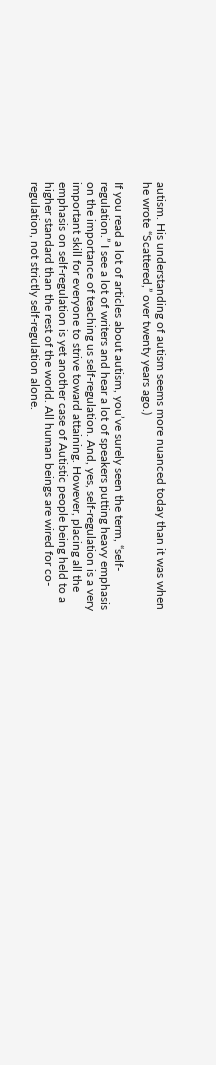autism. His understanding of autism seems more nuanced today than it was when he wrote “Scattered,” over twenty years ago.)

If you read a lot of articles about autism, you’ve surely seen the term, “self-regulation.” I see a lot of writers and hear a lot of speakers putting heavy emphasis on the importance of teaching us self-regulation. And, yes, self-regulation is a very important skill for everyone to strive toward attaining. However, placing all the emphasis on self-regulation is yet another case of Autistic people being held to a higher standard than the rest of the world. All human beings are wired for co-regulation, not strictly self-regulation alone.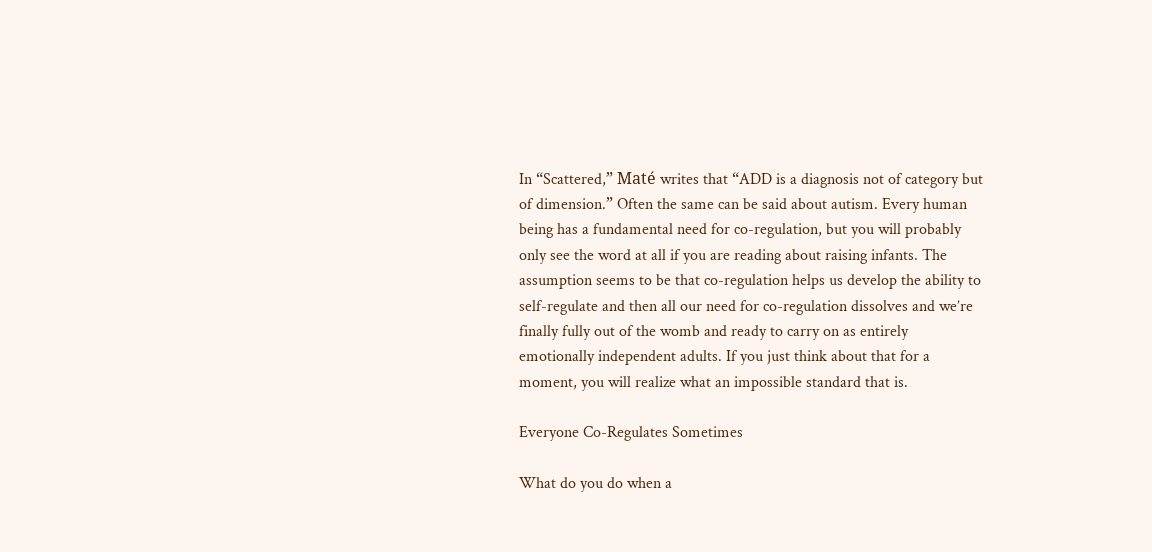In “Scattered,” Maté writes that “ADD is a diagnosis not of category but of dimension.” Often the same can be said about autism. Every human being has a fundamental need for co-regulation, but you will probably only see the word at all if you are reading about raising infants. The assumption seems to be that co-regulation helps us develop the ability to self-regulate and then all our need for co-regulation dissolves and we’re finally fully out of the womb and ready to carry on as entirely emotionally independent adults. If you just think about that for a moment, you will realize what an impossible standard that is.

Everyone Co-Regulates Sometimes

What do you do when a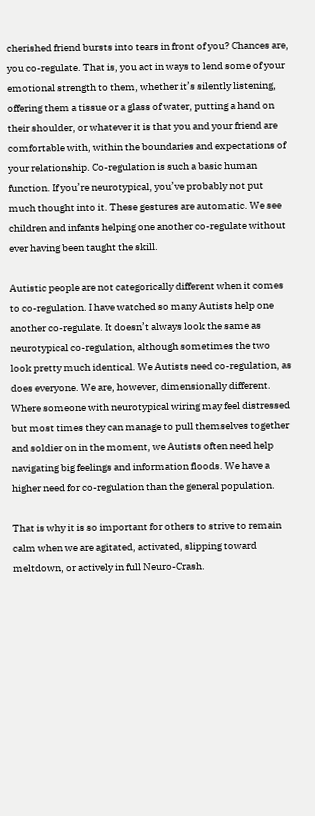cherished friend bursts into tears in front of you? Chances are, you co-regulate. That is, you act in ways to lend some of your emotional strength to them, whether it’s silently listening, offering them a tissue or a glass of water, putting a hand on their shoulder, or whatever it is that you and your friend are comfortable with, within the boundaries and expectations of your relationship. Co-regulation is such a basic human function. If you’re neurotypical, you’ve probably not put much thought into it. These gestures are automatic. We see children and infants helping one another co-regulate without ever having been taught the skill.

Autistic people are not categorically different when it comes to co-regulation. I have watched so many Autists help one another co-regulate. It doesn’t always look the same as neurotypical co-regulation, although sometimes the two look pretty much identical. We Autists need co-regulation, as does everyone. We are, however, dimensionally different. Where someone with neurotypical wiring may feel distressed but most times they can manage to pull themselves together and soldier on in the moment, we Autists often need help navigating big feelings and information floods. We have a higher need for co-regulation than the general population.

That is why it is so important for others to strive to remain calm when we are agitated, activated, slipping toward meltdown, or actively in full Neuro-Crash.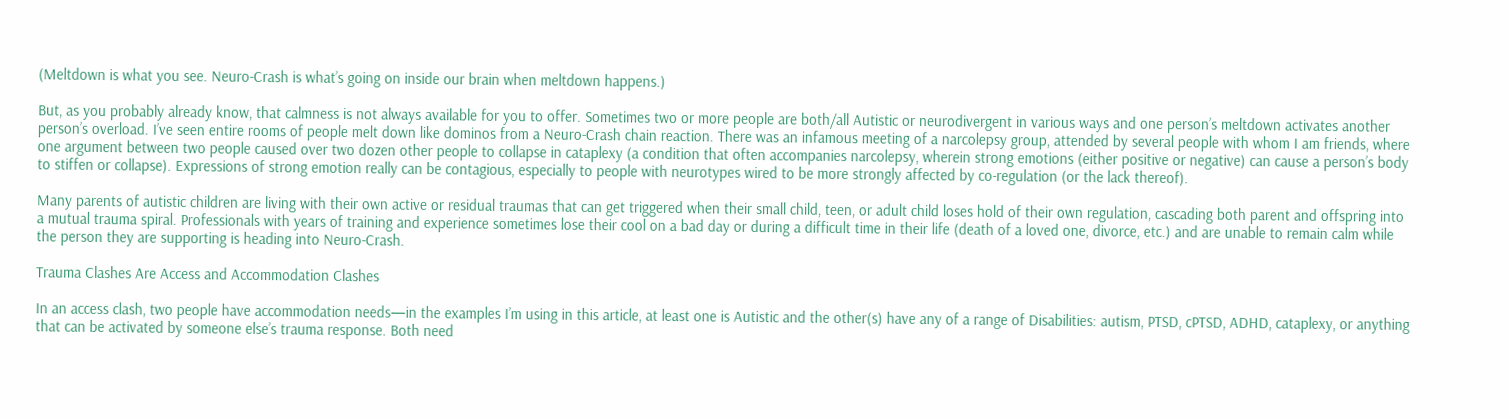(Meltdown is what you see. Neuro-Crash is what’s going on inside our brain when meltdown happens.)

But, as you probably already know, that calmness is not always available for you to offer. Sometimes two or more people are both/all Autistic or neurodivergent in various ways and one person’s meltdown activates another person’s overload. I’ve seen entire rooms of people melt down like dominos from a Neuro-Crash chain reaction. There was an infamous meeting of a narcolepsy group, attended by several people with whom I am friends, where one argument between two people caused over two dozen other people to collapse in cataplexy (a condition that often accompanies narcolepsy, wherein strong emotions (either positive or negative) can cause a person’s body to stiffen or collapse). Expressions of strong emotion really can be contagious, especially to people with neurotypes wired to be more strongly affected by co-regulation (or the lack thereof).

Many parents of autistic children are living with their own active or residual traumas that can get triggered when their small child, teen, or adult child loses hold of their own regulation, cascading both parent and offspring into a mutual trauma spiral. Professionals with years of training and experience sometimes lose their cool on a bad day or during a difficult time in their life (death of a loved one, divorce, etc.) and are unable to remain calm while the person they are supporting is heading into Neuro-Crash.

Trauma Clashes Are Access and Accommodation Clashes

In an access clash, two people have accommodation needs—in the examples I’m using in this article, at least one is Autistic and the other(s) have any of a range of Disabilities: autism, PTSD, cPTSD, ADHD, cataplexy, or anything that can be activated by someone else’s trauma response. Both need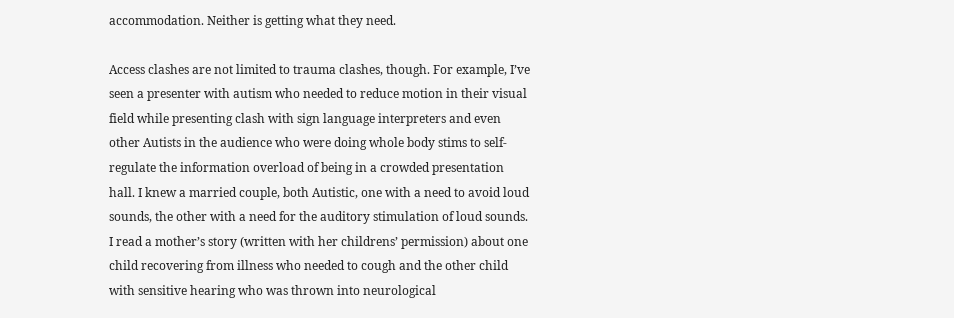accommodation. Neither is getting what they need.

Access clashes are not limited to trauma clashes, though. For example, I’ve seen a presenter with autism who needed to reduce motion in their visual field while presenting clash with sign language interpreters and even other Autists in the audience who were doing whole body stims to self-regulate the information overload of being in a crowded presentation hall. I knew a married couple, both Autistic, one with a need to avoid loud sounds, the other with a need for the auditory stimulation of loud sounds. I read a mother’s story (written with her childrens’ permission) about one child recovering from illness who needed to cough and the other child with sensitive hearing who was thrown into neurological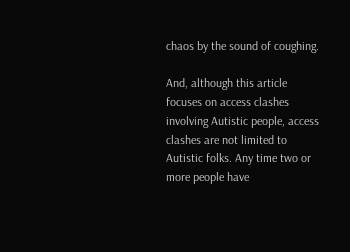chaos by the sound of coughing.

And, although this article focuses on access clashes involving Autistic people, access clashes are not limited to Autistic folks. Any time two or more people have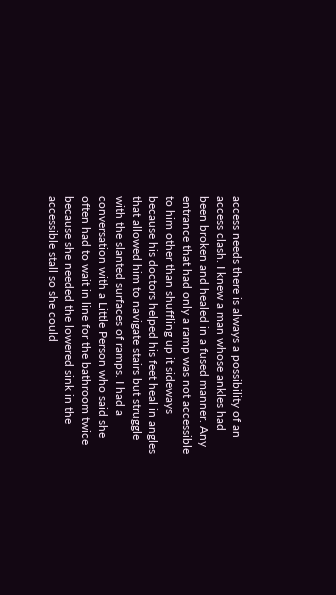access needs there is always a possibility of an access clash. I knew a man whose ankles had been broken and healed in a fused manner. Any entrance that had only a ramp was not accessible to him other than shuffling up it sideways because his doctors helped his feet heal in angles that allowed him to navigate stairs but struggle with the slanted surfaces of ramps. I had a conversation with a Little Person who said she often had to wait in line for the bathroom twice because she needed the lowered sink in the accessible stall so she could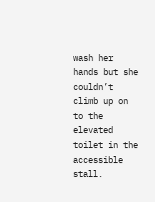wash her hands but she couldn’t climb up on to the elevated toilet in the accessible stall.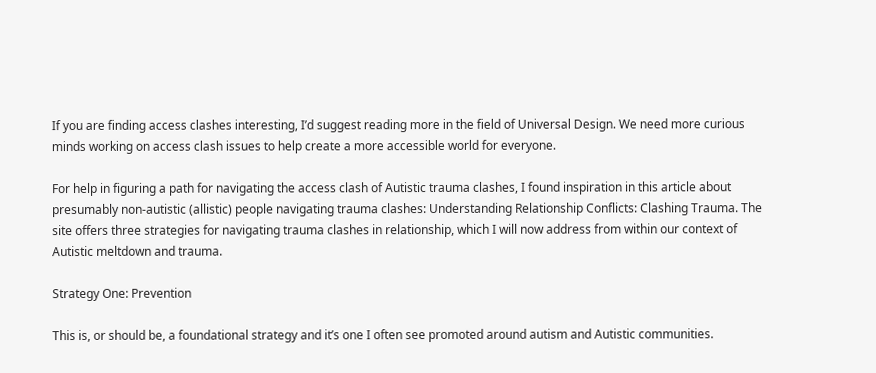If you are finding access clashes interesting, I’d suggest reading more in the field of Universal Design. We need more curious minds working on access clash issues to help create a more accessible world for everyone.

For help in figuring a path for navigating the access clash of Autistic trauma clashes, I found inspiration in this article about presumably non-autistic (allistic) people navigating trauma clashes: Understanding Relationship Conflicts: Clashing Trauma. The site offers three strategies for navigating trauma clashes in relationship, which I will now address from within our context of Autistic meltdown and trauma.

Strategy One: Prevention

This is, or should be, a foundational strategy and it’s one I often see promoted around autism and Autistic communities.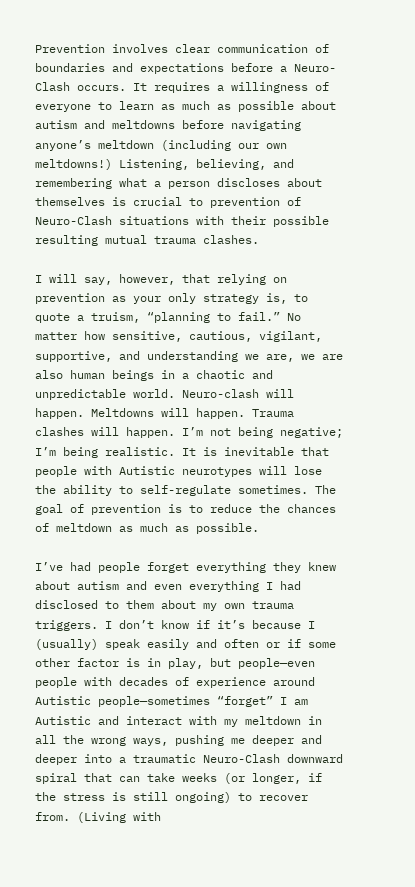Prevention involves clear communication of boundaries and expectations before a Neuro-Clash occurs. It requires a willingness of everyone to learn as much as possible about autism and meltdowns before navigating anyone’s meltdown (including our own meltdowns!) Listening, believing, and remembering what a person discloses about themselves is crucial to prevention of Neuro-Clash situations with their possible resulting mutual trauma clashes.

I will say, however, that relying on prevention as your only strategy is, to quote a truism, “planning to fail.” No matter how sensitive, cautious, vigilant, supportive, and understanding we are, we are also human beings in a chaotic and unpredictable world. Neuro-clash will happen. Meltdowns will happen. Trauma clashes will happen. I’m not being negative; I’m being realistic. It is inevitable that people with Autistic neurotypes will lose the ability to self-regulate sometimes. The goal of prevention is to reduce the chances of meltdown as much as possible.

I’ve had people forget everything they knew about autism and even everything I had disclosed to them about my own trauma triggers. I don’t know if it’s because I (usually) speak easily and often or if some other factor is in play, but people—even people with decades of experience around Autistic people—sometimes “forget” I am Autistic and interact with my meltdown in all the wrong ways, pushing me deeper and deeper into a traumatic Neuro-Clash downward spiral that can take weeks (or longer, if the stress is still ongoing) to recover from. (Living with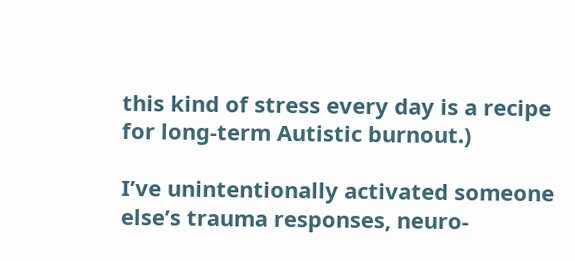this kind of stress every day is a recipe for long-term Autistic burnout.)

I’ve unintentionally activated someone else’s trauma responses, neuro-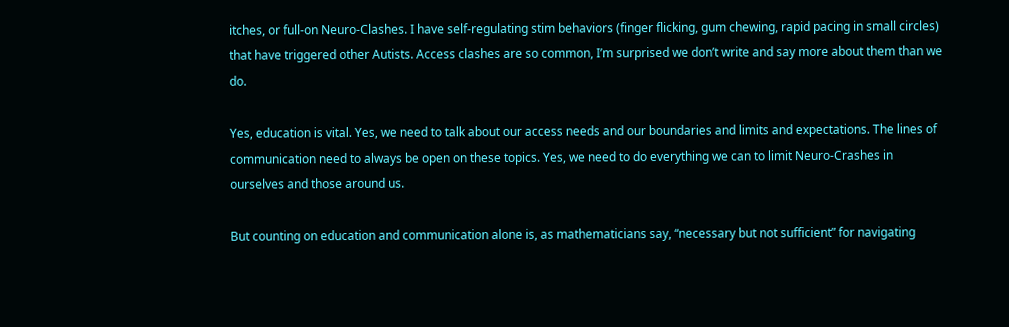itches, or full-on Neuro-Clashes. I have self-regulating stim behaviors (finger flicking, gum chewing, rapid pacing in small circles) that have triggered other Autists. Access clashes are so common, I’m surprised we don’t write and say more about them than we do.

Yes, education is vital. Yes, we need to talk about our access needs and our boundaries and limits and expectations. The lines of communication need to always be open on these topics. Yes, we need to do everything we can to limit Neuro-Crashes in ourselves and those around us.

But counting on education and communication alone is, as mathematicians say, “necessary but not sufficient” for navigating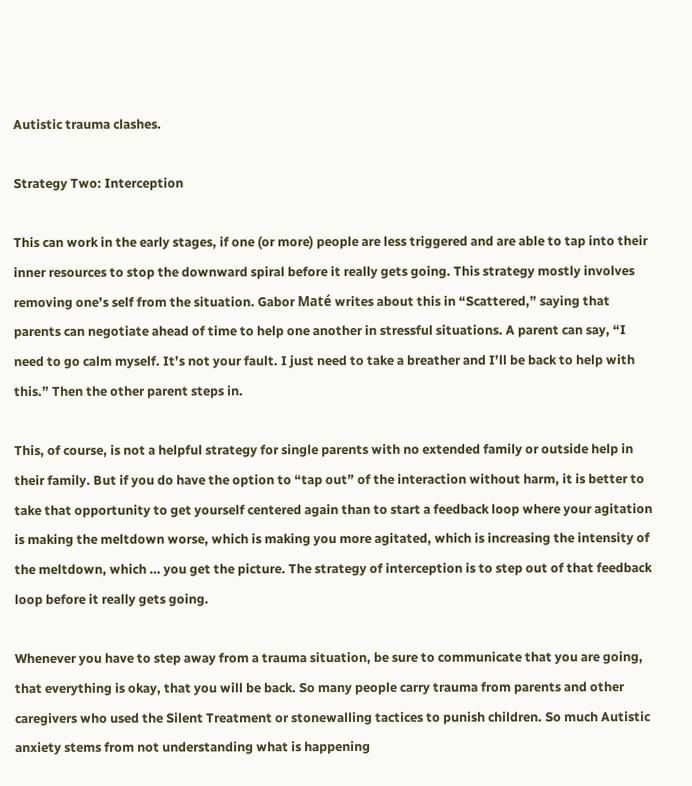Autistic trauma clashes.

Strategy Two: Interception

This can work in the early stages, if one (or more) people are less triggered and are able to tap into their inner resources to stop the downward spiral before it really gets going. This strategy mostly involves removing one’s self from the situation. Gabor Maté writes about this in “Scattered,” saying that parents can negotiate ahead of time to help one another in stressful situations. A parent can say, “I need to go calm myself. It’s not your fault. I just need to take a breather and I’ll be back to help with this.” Then the other parent steps in.

This, of course, is not a helpful strategy for single parents with no extended family or outside help in their family. But if you do have the option to “tap out” of the interaction without harm, it is better to take that opportunity to get yourself centered again than to start a feedback loop where your agitation is making the meltdown worse, which is making you more agitated, which is increasing the intensity of the meltdown, which … you get the picture. The strategy of interception is to step out of that feedback loop before it really gets going.

Whenever you have to step away from a trauma situation, be sure to communicate that you are going, that everything is okay, that you will be back. So many people carry trauma from parents and other caregivers who used the Silent Treatment or stonewalling tactices to punish children. So much Autistic anxiety stems from not understanding what is happening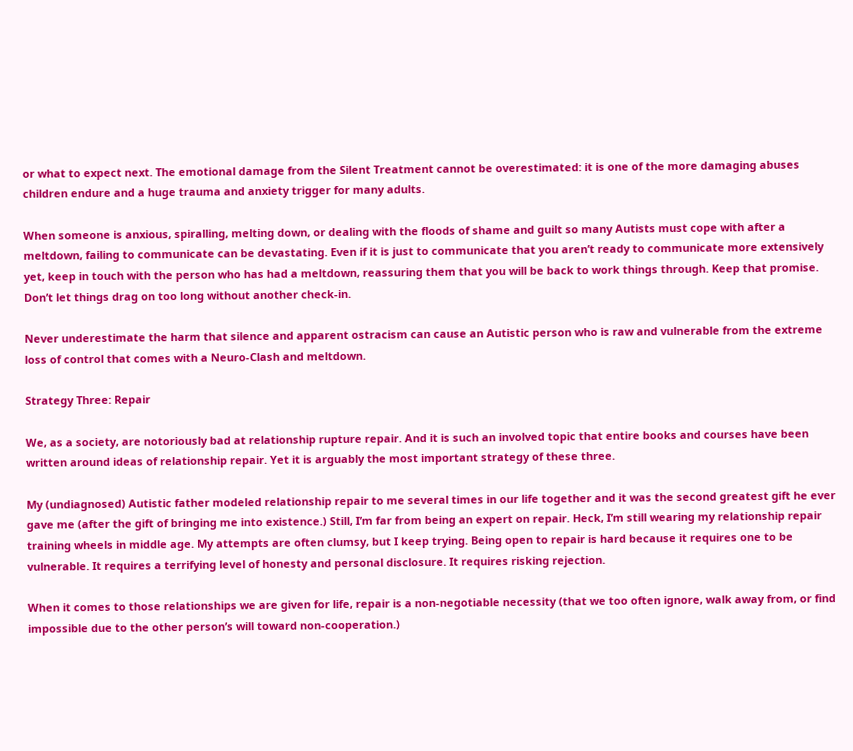or what to expect next. The emotional damage from the Silent Treatment cannot be overestimated: it is one of the more damaging abuses children endure and a huge trauma and anxiety trigger for many adults.

When someone is anxious, spiralling, melting down, or dealing with the floods of shame and guilt so many Autists must cope with after a meltdown, failing to communicate can be devastating. Even if it is just to communicate that you aren’t ready to communicate more extensively yet, keep in touch with the person who has had a meltdown, reassuring them that you will be back to work things through. Keep that promise. Don’t let things drag on too long without another check-in.

Never underestimate the harm that silence and apparent ostracism can cause an Autistic person who is raw and vulnerable from the extreme loss of control that comes with a Neuro-Clash and meltdown.

Strategy Three: Repair

We, as a society, are notoriously bad at relationship rupture repair. And it is such an involved topic that entire books and courses have been written around ideas of relationship repair. Yet it is arguably the most important strategy of these three.

My (undiagnosed) Autistic father modeled relationship repair to me several times in our life together and it was the second greatest gift he ever gave me (after the gift of bringing me into existence.) Still, I’m far from being an expert on repair. Heck, I’m still wearing my relationship repair training wheels in middle age. My attempts are often clumsy, but I keep trying. Being open to repair is hard because it requires one to be vulnerable. It requires a terrifying level of honesty and personal disclosure. It requires risking rejection.

When it comes to those relationships we are given for life, repair is a non-negotiable necessity (that we too often ignore, walk away from, or find impossible due to the other person’s will toward non-cooperation.)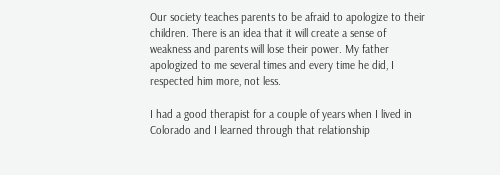Our society teaches parents to be afraid to apologize to their children. There is an idea that it will create a sense of weakness and parents will lose their power. My father apologized to me several times and every time he did, I respected him more, not less.

I had a good therapist for a couple of years when I lived in Colorado and I learned through that relationship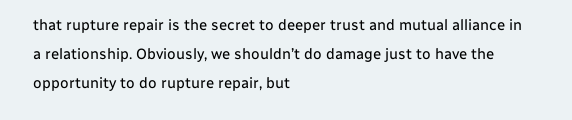that rupture repair is the secret to deeper trust and mutual alliance in a relationship. Obviously, we shouldn’t do damage just to have the opportunity to do rupture repair, but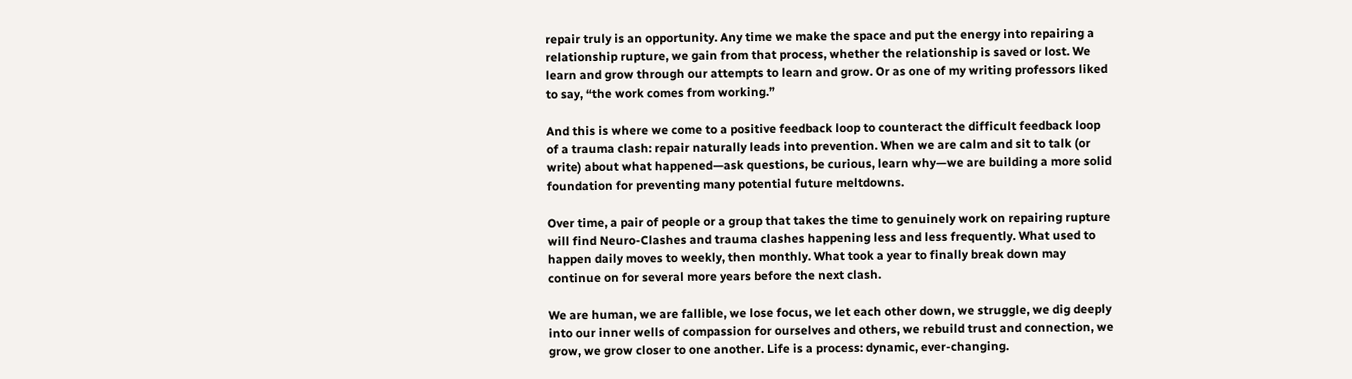repair truly is an opportunity. Any time we make the space and put the energy into repairing a relationship rupture, we gain from that process, whether the relationship is saved or lost. We learn and grow through our attempts to learn and grow. Or as one of my writing professors liked to say, “the work comes from working.”

And this is where we come to a positive feedback loop to counteract the difficult feedback loop of a trauma clash: repair naturally leads into prevention. When we are calm and sit to talk (or write) about what happened—ask questions, be curious, learn why—we are building a more solid foundation for preventing many potential future meltdowns.

Over time, a pair of people or a group that takes the time to genuinely work on repairing rupture will find Neuro-Clashes and trauma clashes happening less and less frequently. What used to happen daily moves to weekly, then monthly. What took a year to finally break down may continue on for several more years before the next clash.

We are human, we are fallible, we lose focus, we let each other down, we struggle, we dig deeply into our inner wells of compassion for ourselves and others, we rebuild trust and connection, we grow, we grow closer to one another. Life is a process: dynamic, ever-changing.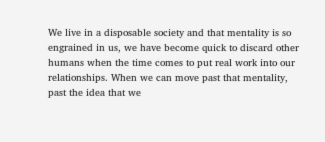We live in a disposable society and that mentality is so engrained in us, we have become quick to discard other humans when the time comes to put real work into our relationships. When we can move past that mentality, past the idea that we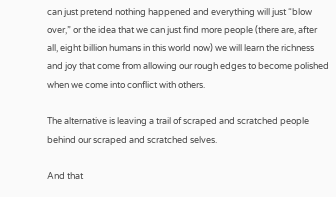can just pretend nothing happened and everything will just “blow over,” or the idea that we can just find more people (there are, after all, eight billion humans in this world now) we will learn the richness and joy that come from allowing our rough edges to become polished when we come into conflict with others.

The alternative is leaving a trail of scraped and scratched people behind our scraped and scratched selves.

And that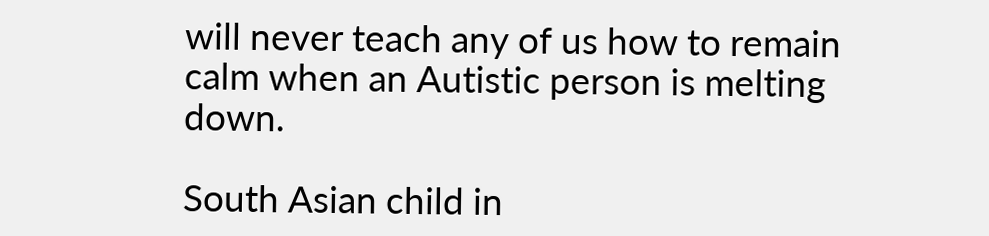will never teach any of us how to remain calm when an Autistic person is melting down.

South Asian child in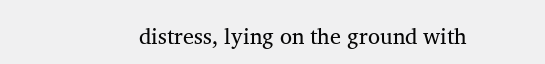distress, lying on the ground with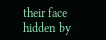their face hidden by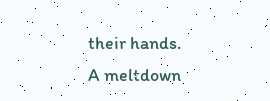their hands.
A meltdown